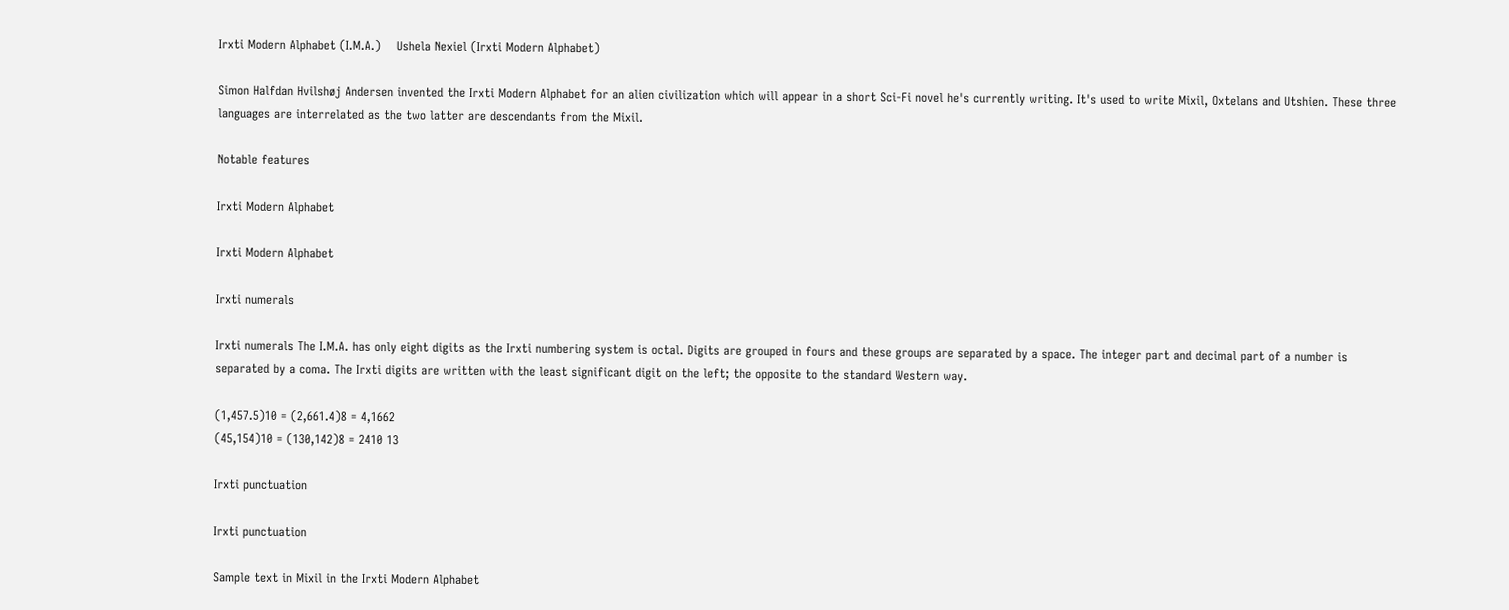Irxti Modern Alphabet (I.M.A.)    Ushela Nexiel (Irxti Modern Alphabet)

Simon Halfdan Hvilshøj Andersen invented the Irxti Modern Alphabet for an alien civilization which will appear in a short Sci-Fi novel he's currently writing. It's used to write Mixil, Oxtelans and Utshien. These three languages are interrelated as the two latter are descendants from the Mixil.

Notable features

Irxti Modern Alphabet

Irxti Modern Alphabet

Irxti numerals

Irxti numerals The I.M.A. has only eight digits as the Irxti numbering system is octal. Digits are grouped in fours and these groups are separated by a space. The integer part and decimal part of a number is separated by a coma. The Irxti digits are written with the least significant digit on the left; the opposite to the standard Western way.

(1,457.5)10 = (2,661.4)8 = 4,1662
(45,154)10 = (130,142)8 = 2410 13

Irxti punctuation

Irxti punctuation

Sample text in Mixil in the Irxti Modern Alphabet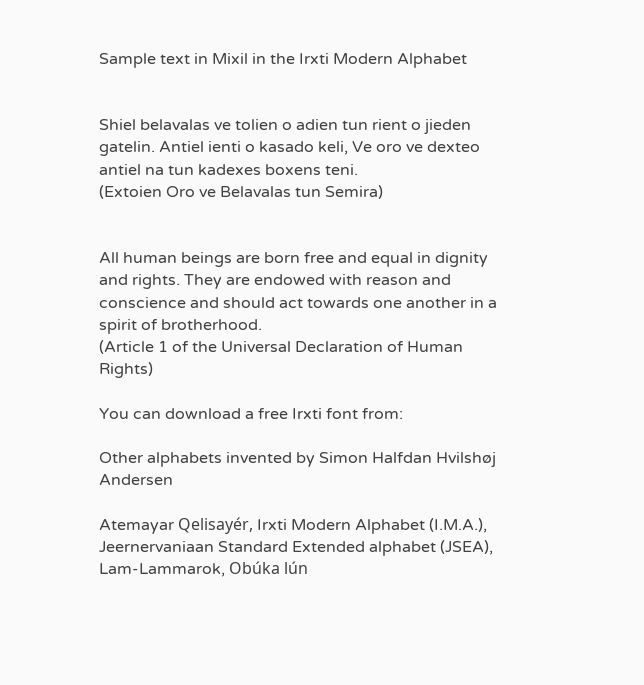Sample text in Mixil in the Irxti Modern Alphabet


Shiel belavalas ve tolien o adien tun rient o jieden gatelin. Antiel ienti o kasado keli, Ve oro ve dexteo antiel na tun kadexes boxens teni.
(Extoien Oro ve Belavalas tun Semira)


All human beings are born free and equal in dignity and rights. They are endowed with reason and conscience and should act towards one another in a spirit of brotherhood.
(Article 1 of the Universal Declaration of Human Rights)

You can download a free Irxti font from:

Other alphabets invented by Simon Halfdan Hvilshøj Andersen

Atemayar Qelisayér, Irxti Modern Alphabet (I.M.A.), Jeernervaniaan Standard Extended alphabet (JSEA), Lam-Lammarok, Obúka lún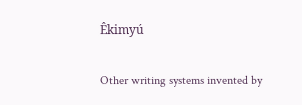Êkimyú

Other writing systems invented by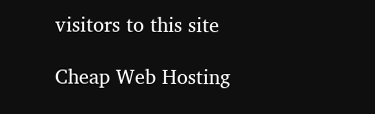visitors to this site

Cheap Web Hosting